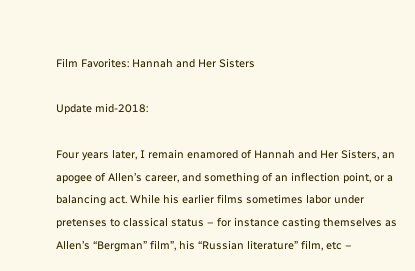Film Favorites: Hannah and Her Sisters

Update mid-2018:

Four years later, I remain enamored of Hannah and Her Sisters, an apogee of Allen’s career, and something of an inflection point, or a balancing act. While his earlier films sometimes labor under pretenses to classical status – for instance casting themselves as Allen’s “Bergman” film”, his “Russian literature” film, etc –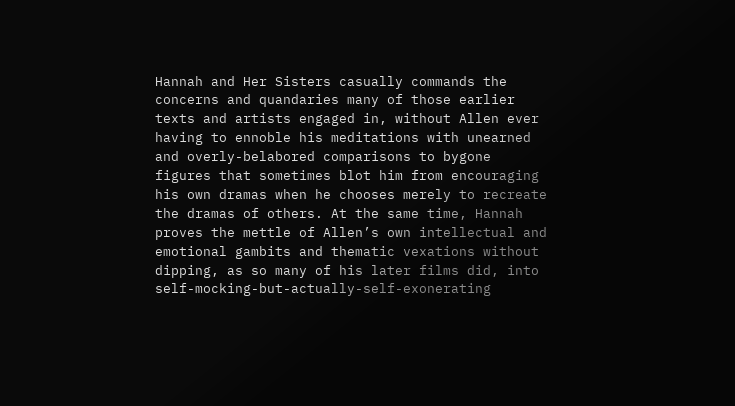Hannah and Her Sisters casually commands the concerns and quandaries many of those earlier texts and artists engaged in, without Allen ever having to ennoble his meditations with unearned and overly-belabored comparisons to bygone figures that sometimes blot him from encouraging his own dramas when he chooses merely to recreate the dramas of others. At the same time, Hannah proves the mettle of Allen’s own intellectual and emotional gambits and thematic vexations without dipping, as so many of his later films did, into self-mocking-but-actually-self-exonerating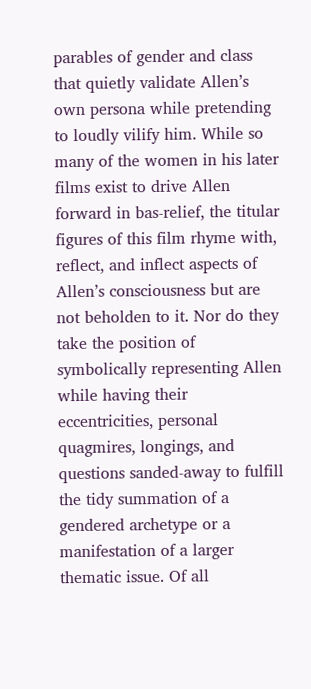parables of gender and class that quietly validate Allen’s own persona while pretending to loudly vilify him. While so many of the women in his later films exist to drive Allen forward in bas-relief, the titular figures of this film rhyme with, reflect, and inflect aspects of Allen’s consciousness but are not beholden to it. Nor do they take the position of symbolically representing Allen while having their eccentricities, personal quagmires, longings, and questions sanded-away to fulfill the tidy summation of a gendered archetype or a manifestation of a larger thematic issue. Of all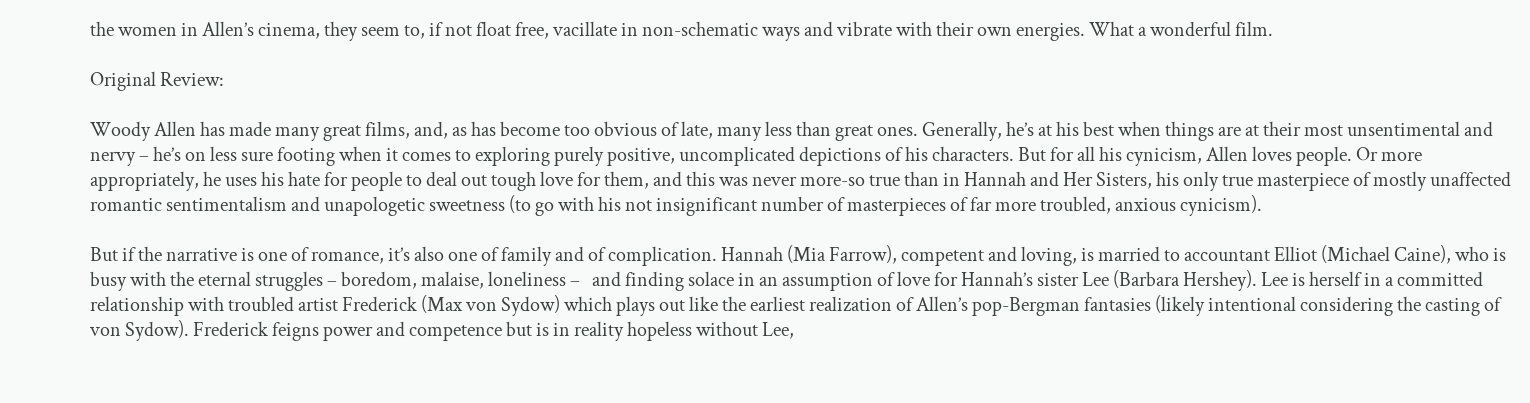the women in Allen’s cinema, they seem to, if not float free, vacillate in non-schematic ways and vibrate with their own energies. What a wonderful film.

Original Review:

Woody Allen has made many great films, and, as has become too obvious of late, many less than great ones. Generally, he’s at his best when things are at their most unsentimental and nervy – he’s on less sure footing when it comes to exploring purely positive, uncomplicated depictions of his characters. But for all his cynicism, Allen loves people. Or more appropriately, he uses his hate for people to deal out tough love for them, and this was never more-so true than in Hannah and Her Sisters, his only true masterpiece of mostly unaffected romantic sentimentalism and unapologetic sweetness (to go with his not insignificant number of masterpieces of far more troubled, anxious cynicism).

But if the narrative is one of romance, it’s also one of family and of complication. Hannah (Mia Farrow), competent and loving, is married to accountant Elliot (Michael Caine), who is busy with the eternal struggles – boredom, malaise, loneliness –   and finding solace in an assumption of love for Hannah’s sister Lee (Barbara Hershey). Lee is herself in a committed relationship with troubled artist Frederick (Max von Sydow) which plays out like the earliest realization of Allen’s pop-Bergman fantasies (likely intentional considering the casting of von Sydow). Frederick feigns power and competence but is in reality hopeless without Lee,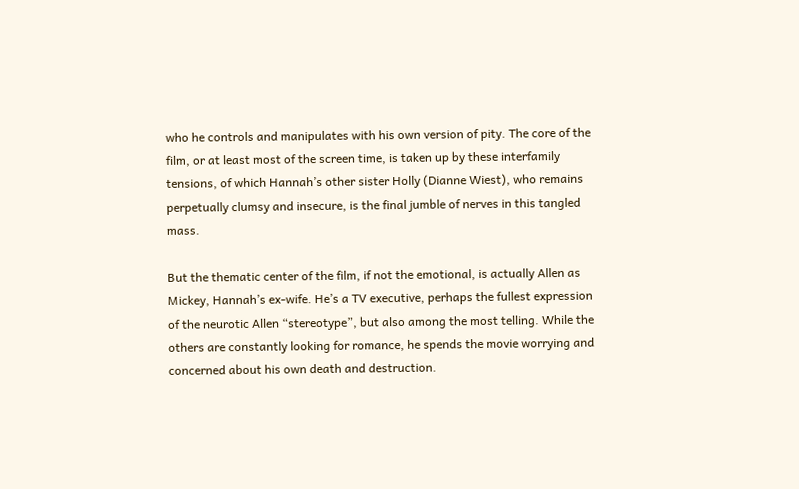who he controls and manipulates with his own version of pity. The core of the film, or at least most of the screen time, is taken up by these interfamily tensions, of which Hannah’s other sister Holly (Dianne Wiest), who remains perpetually clumsy and insecure, is the final jumble of nerves in this tangled mass.

But the thematic center of the film, if not the emotional, is actually Allen as Mickey, Hannah’s ex-wife. He’s a TV executive, perhaps the fullest expression of the neurotic Allen “stereotype”, but also among the most telling. While the others are constantly looking for romance, he spends the movie worrying and concerned about his own death and destruction.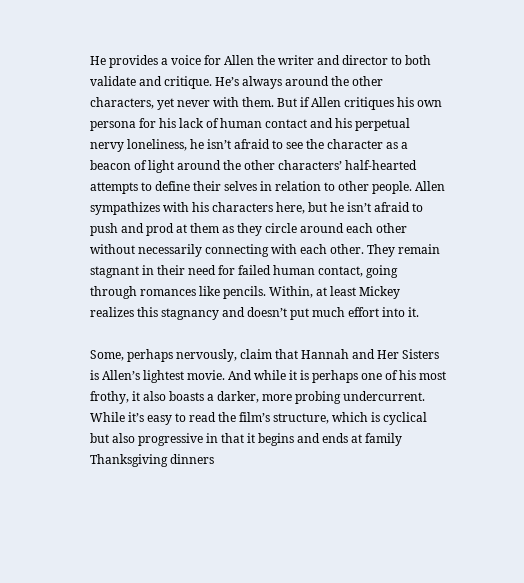He provides a voice for Allen the writer and director to both validate and critique. He’s always around the other characters, yet never with them. But if Allen critiques his own persona for his lack of human contact and his perpetual nervy loneliness, he isn’t afraid to see the character as a beacon of light around the other characters’ half-hearted attempts to define their selves in relation to other people. Allen sympathizes with his characters here, but he isn’t afraid to push and prod at them as they circle around each other without necessarily connecting with each other. They remain stagnant in their need for failed human contact, going through romances like pencils. Within, at least Mickey realizes this stagnancy and doesn’t put much effort into it.

Some, perhaps nervously, claim that Hannah and Her Sisters is Allen’s lightest movie. And while it is perhaps one of his most frothy, it also boasts a darker, more probing undercurrent. While it’s easy to read the film’s structure, which is cyclical but also progressive in that it begins and ends at family Thanksgiving dinners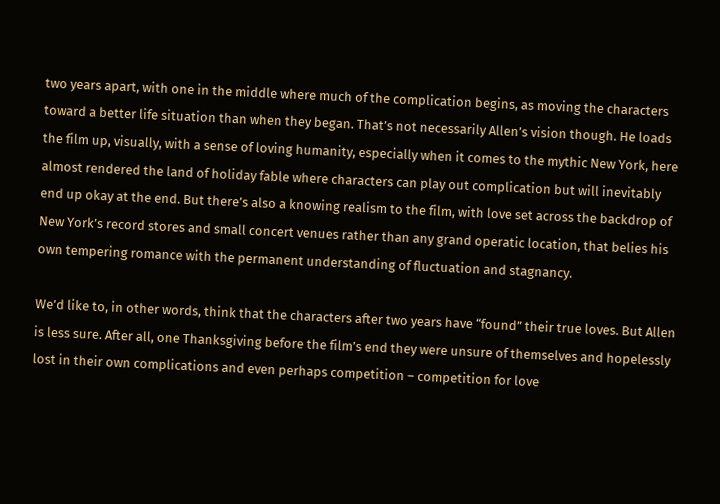two years apart, with one in the middle where much of the complication begins, as moving the characters toward a better life situation than when they began. That’s not necessarily Allen’s vision though. He loads the film up, visually, with a sense of loving humanity, especially when it comes to the mythic New York, here almost rendered the land of holiday fable where characters can play out complication but will inevitably end up okay at the end. But there’s also a knowing realism to the film, with love set across the backdrop of New York’s record stores and small concert venues rather than any grand operatic location, that belies his own tempering romance with the permanent understanding of fluctuation and stagnancy.

We’d like to, in other words, think that the characters after two years have “found” their true loves. But Allen is less sure. After all, one Thanksgiving before the film’s end they were unsure of themselves and hopelessly lost in their own complications and even perhaps competition – competition for love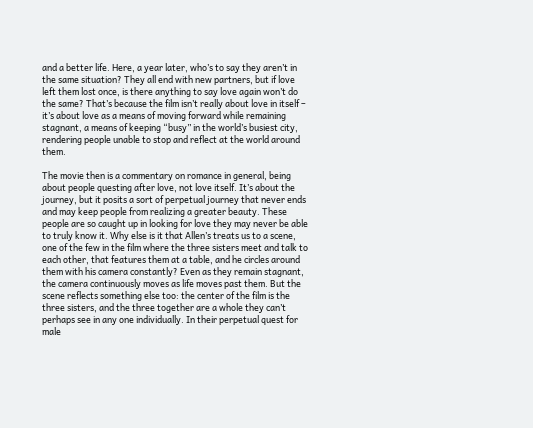and a better life. Here, a year later, who’s to say they aren’t in the same situation? They all end with new partners, but if love left them lost once, is there anything to say love again won’t do the same? That’s because the film isn’t really about love in itself – it’s about love as a means of moving forward while remaining stagnant, a means of keeping “busy” in the world’s busiest city, rendering people unable to stop and reflect at the world around them.

The movie then is a commentary on romance in general, being about people questing after love, not love itself. It’s about the journey, but it posits a sort of perpetual journey that never ends and may keep people from realizing a greater beauty. These people are so caught up in looking for love they may never be able to truly know it. Why else is it that Allen’s treats us to a scene, one of the few in the film where the three sisters meet and talk to each other, that features them at a table, and he circles around them with his camera constantly? Even as they remain stagnant, the camera continuously moves as life moves past them. But the scene reflects something else too: the center of the film is the three sisters, and the three together are a whole they can’t perhaps see in any one individually. In their perpetual quest for male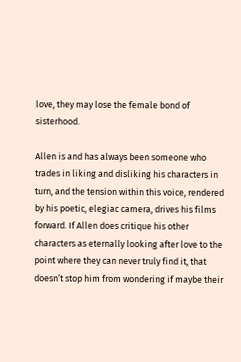love, they may lose the female bond of sisterhood.

Allen is and has always been someone who trades in liking and disliking his characters in turn, and the tension within this voice, rendered by his poetic, elegiac camera, drives his films forward. If Allen does critique his other characters as eternally looking after love to the point where they can never truly find it, that doesn’t stop him from wondering if maybe their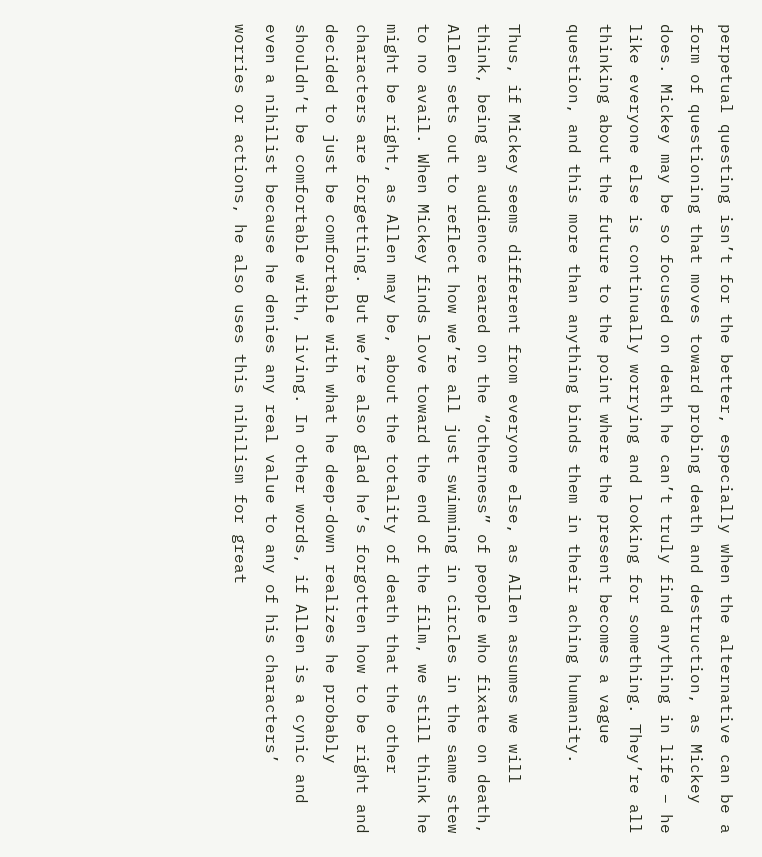perpetual questing isn’t for the better, especially when the alternative can be a form of questioning that moves toward probing death and destruction, as Mickey does. Mickey may be so focused on death he can’t truly find anything in life – he like everyone else is continually worrying and looking for something. They’re all thinking about the future to the point where the present becomes a vague question, and this more than anything binds them in their aching humanity.

Thus, if Mickey seems different from everyone else, as Allen assumes we will think, being an audience reared on the “otherness” of people who fixate on death, Allen sets out to reflect how we’re all just swimming in circles in the same stew to no avail. When Mickey finds love toward the end of the film, we still think he might be right, as Allen may be, about the totality of death that the other characters are forgetting. But we’re also glad he’s forgotten how to be right and decided to just be comfortable with what he deep-down realizes he probably shouldn’t be comfortable with, living. In other words, if Allen is a cynic and even a nihilist because he denies any real value to any of his characters’ worries or actions, he also uses this nihilism for great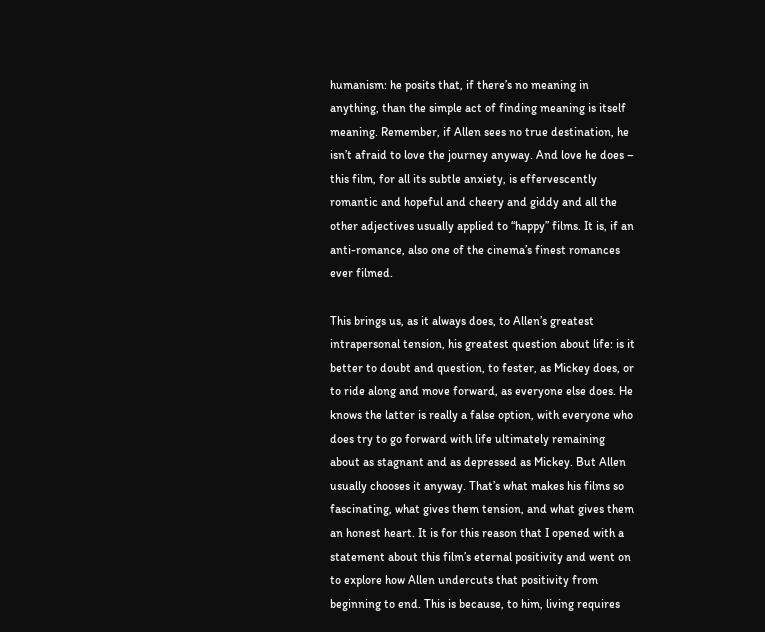humanism: he posits that, if there’s no meaning in anything, than the simple act of finding meaning is itself meaning. Remember, if Allen sees no true destination, he isn’t afraid to love the journey anyway. And love he does – this film, for all its subtle anxiety, is effervescently romantic and hopeful and cheery and giddy and all the other adjectives usually applied to “happy” films. It is, if an anti-romance, also one of the cinema’s finest romances ever filmed.

This brings us, as it always does, to Allen’s greatest intrapersonal tension, his greatest question about life: is it better to doubt and question, to fester, as Mickey does, or to ride along and move forward, as everyone else does. He knows the latter is really a false option, with everyone who does try to go forward with life ultimately remaining about as stagnant and as depressed as Mickey. But Allen usually chooses it anyway. That’s what makes his films so fascinating, what gives them tension, and what gives them an honest heart. It is for this reason that I opened with a statement about this film’s eternal positivity and went on to explore how Allen undercuts that positivity from beginning to end. This is because, to him, living requires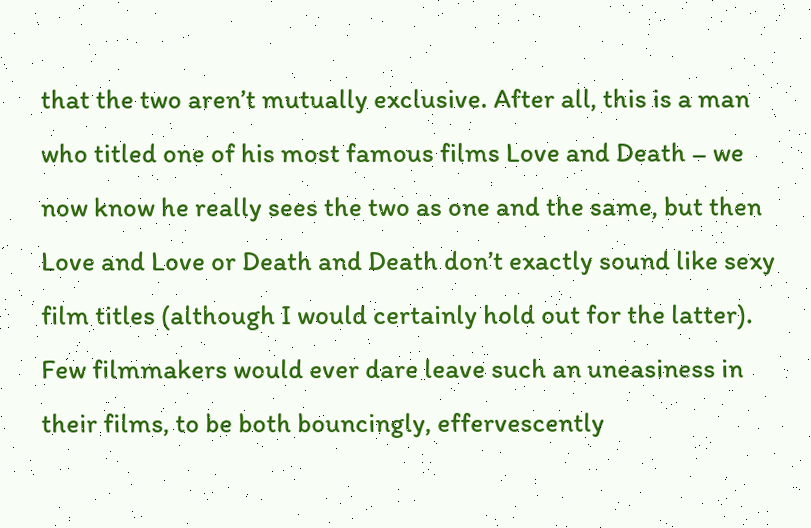that the two aren’t mutually exclusive. After all, this is a man who titled one of his most famous films Love and Death – we now know he really sees the two as one and the same, but then Love and Love or Death and Death don’t exactly sound like sexy film titles (although I would certainly hold out for the latter). Few filmmakers would ever dare leave such an uneasiness in their films, to be both bouncingly, effervescently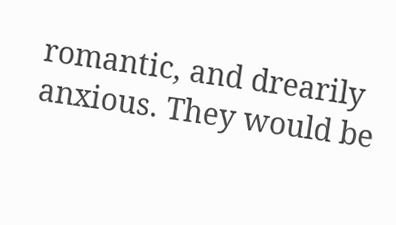romantic, and drearily anxious. They would be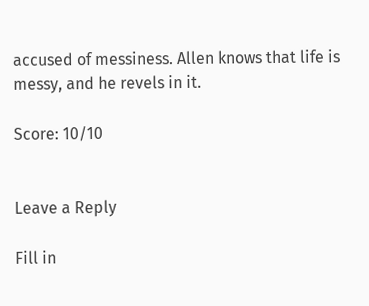accused of messiness. Allen knows that life is messy, and he revels in it.

Score: 10/10


Leave a Reply

Fill in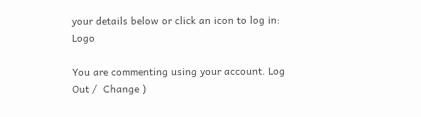your details below or click an icon to log in: Logo

You are commenting using your account. Log Out /  Change )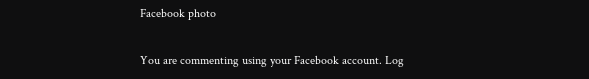Facebook photo

You are commenting using your Facebook account. Log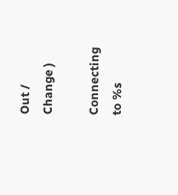Out /  Change )

Connecting to %s